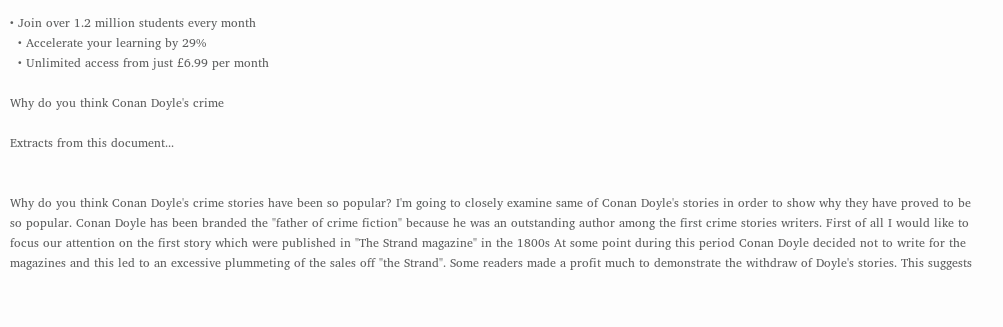• Join over 1.2 million students every month
  • Accelerate your learning by 29%
  • Unlimited access from just £6.99 per month

Why do you think Conan Doyle's crime

Extracts from this document...


Why do you think Conan Doyle's crime stories have been so popular? I'm going to closely examine same of Conan Doyle's stories in order to show why they have proved to be so popular. Conan Doyle has been branded the "father of crime fiction" because he was an outstanding author among the first crime stories writers. First of all I would like to focus our attention on the first story which were published in "The Strand magazine" in the 1800s At some point during this period Conan Doyle decided not to write for the magazines and this led to an excessive plummeting of the sales off "the Strand". Some readers made a profit much to demonstrate the withdraw of Doyle's stories. This suggests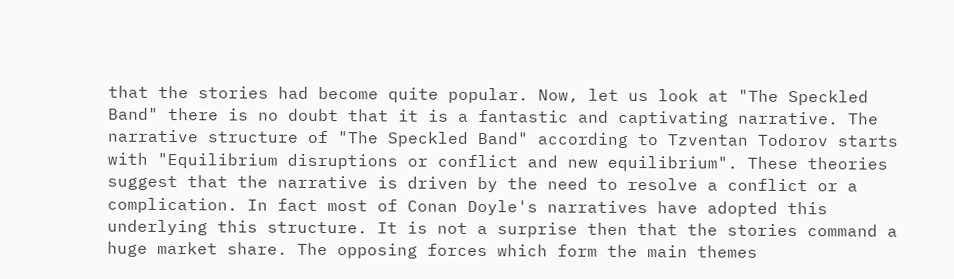that the stories had become quite popular. Now, let us look at "The Speckled Band" there is no doubt that it is a fantastic and captivating narrative. The narrative structure of "The Speckled Band" according to Tzventan Todorov starts with "Equilibrium disruptions or conflict and new equilibrium". These theories suggest that the narrative is driven by the need to resolve a conflict or a complication. In fact most of Conan Doyle's narratives have adopted this underlying this structure. It is not a surprise then that the stories command a huge market share. The opposing forces which form the main themes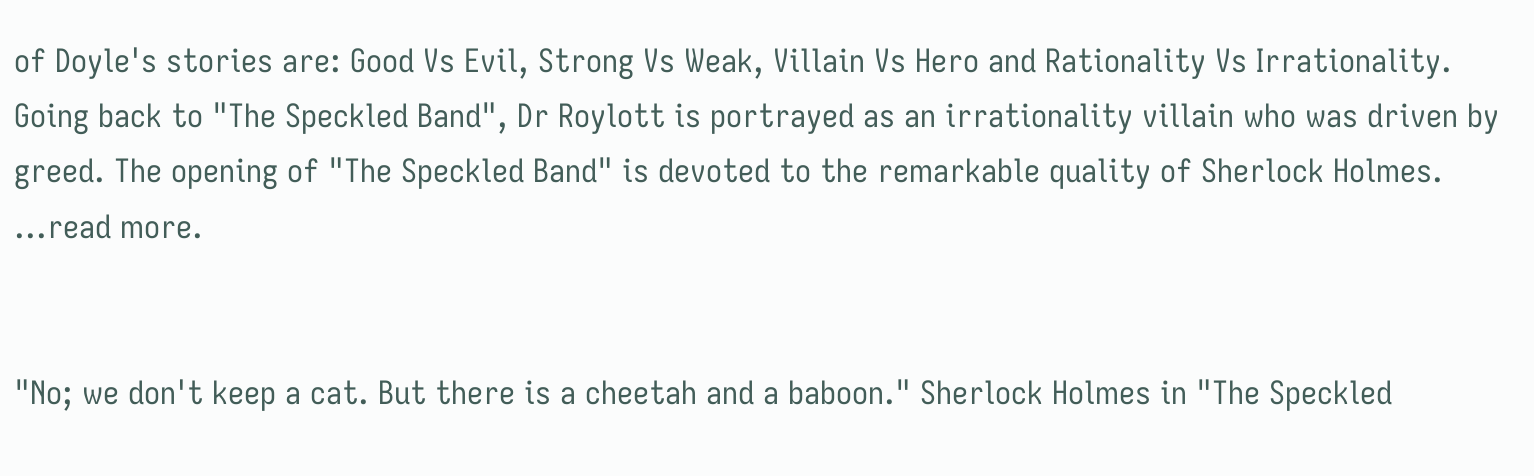of Doyle's stories are: Good Vs Evil, Strong Vs Weak, Villain Vs Hero and Rationality Vs Irrationality. Going back to "The Speckled Band", Dr Roylott is portrayed as an irrationality villain who was driven by greed. The opening of "The Speckled Band" is devoted to the remarkable quality of Sherlock Holmes. ...read more.


"No; we don't keep a cat. But there is a cheetah and a baboon." Sherlock Holmes in "The Speckled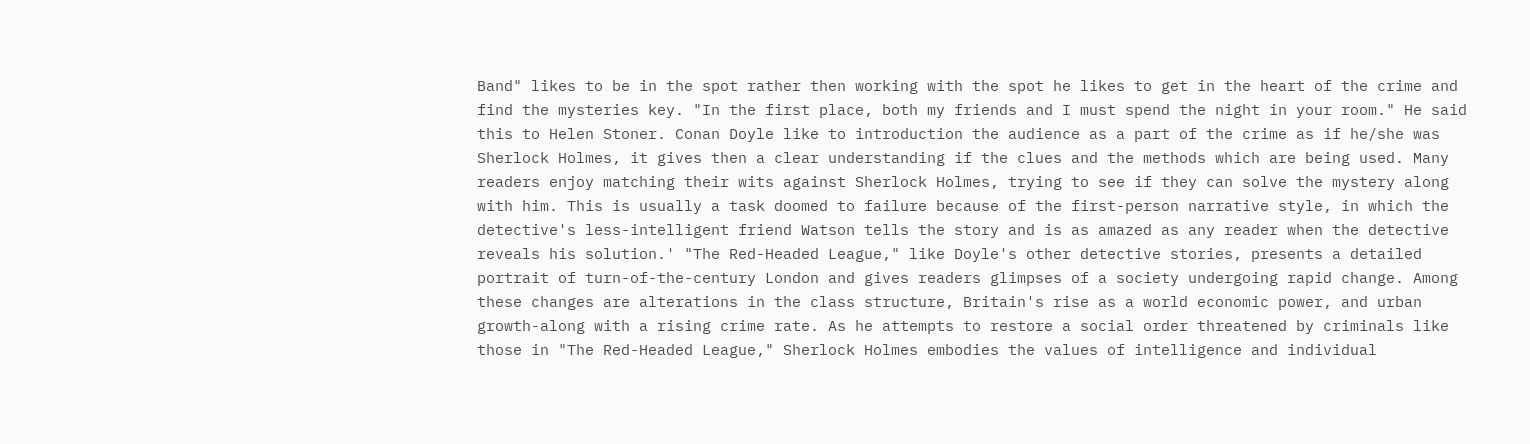Band" likes to be in the spot rather then working with the spot he likes to get in the heart of the crime and find the mysteries key. "In the first place, both my friends and I must spend the night in your room." He said this to Helen Stoner. Conan Doyle like to introduction the audience as a part of the crime as if he/she was Sherlock Holmes, it gives then a clear understanding if the clues and the methods which are being used. Many readers enjoy matching their wits against Sherlock Holmes, trying to see if they can solve the mystery along with him. This is usually a task doomed to failure because of the first-person narrative style, in which the detective's less-intelligent friend Watson tells the story and is as amazed as any reader when the detective reveals his solution.' "The Red-Headed League," like Doyle's other detective stories, presents a detailed portrait of turn-of-the-century London and gives readers glimpses of a society undergoing rapid change. Among these changes are alterations in the class structure, Britain's rise as a world economic power, and urban growth-along with a rising crime rate. As he attempts to restore a social order threatened by criminals like those in "The Red-Headed League," Sherlock Holmes embodies the values of intelligence and individual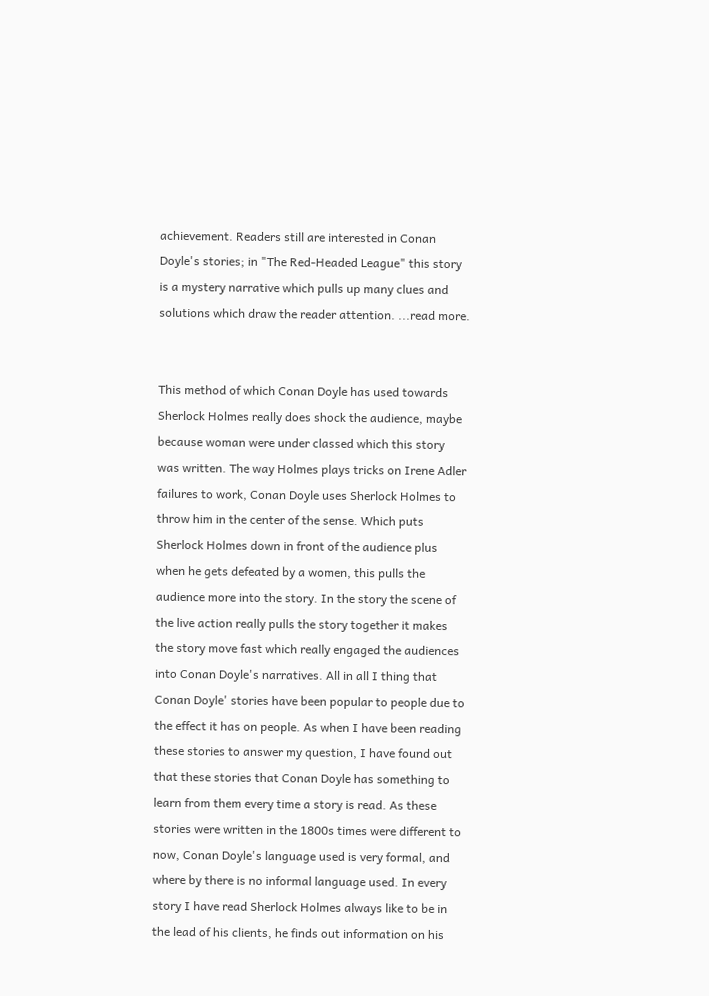achievement. Readers still are interested in Conan Doyle's stories; in "The Red-Headed League" this story is a mystery narrative which pulls up many clues and solutions which draw the reader attention. ...read more.


This method of which Conan Doyle has used towards Sherlock Holmes really does shock the audience, maybe because woman were under classed which this story was written. The way Holmes plays tricks on Irene Adler failures to work, Conan Doyle uses Sherlock Holmes to throw him in the center of the sense. Which puts Sherlock Holmes down in front of the audience plus when he gets defeated by a women, this pulls the audience more into the story. In the story the scene of the live action really pulls the story together it makes the story move fast which really engaged the audiences into Conan Doyle's narratives. All in all I thing that Conan Doyle' stories have been popular to people due to the effect it has on people. As when I have been reading these stories to answer my question, I have found out that these stories that Conan Doyle has something to learn from them every time a story is read. As these stories were written in the 1800s times were different to now, Conan Doyle's language used is very formal, and where by there is no informal language used. In every story I have read Sherlock Holmes always like to be in the lead of his clients, he finds out information on his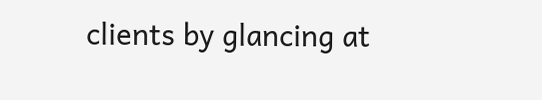clients by glancing at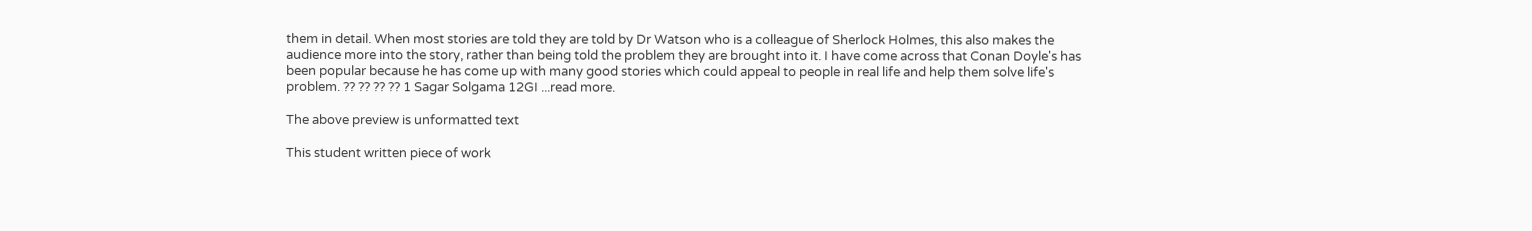them in detail. When most stories are told they are told by Dr Watson who is a colleague of Sherlock Holmes, this also makes the audience more into the story, rather than being told the problem they are brought into it. I have come across that Conan Doyle's has been popular because he has come up with many good stories which could appeal to people in real life and help them solve life's problem. ?? ?? ?? ?? 1 Sagar Solgama 12GI ...read more.

The above preview is unformatted text

This student written piece of work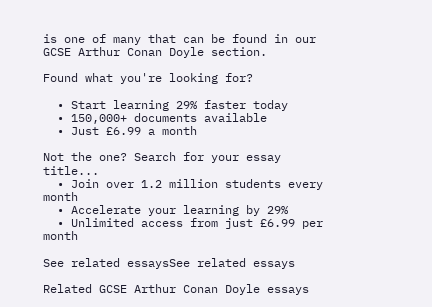is one of many that can be found in our GCSE Arthur Conan Doyle section.

Found what you're looking for?

  • Start learning 29% faster today
  • 150,000+ documents available
  • Just £6.99 a month

Not the one? Search for your essay title...
  • Join over 1.2 million students every month
  • Accelerate your learning by 29%
  • Unlimited access from just £6.99 per month

See related essaysSee related essays

Related GCSE Arthur Conan Doyle essays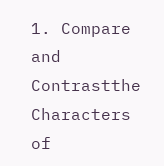1. Compare and Contrastthe Characters of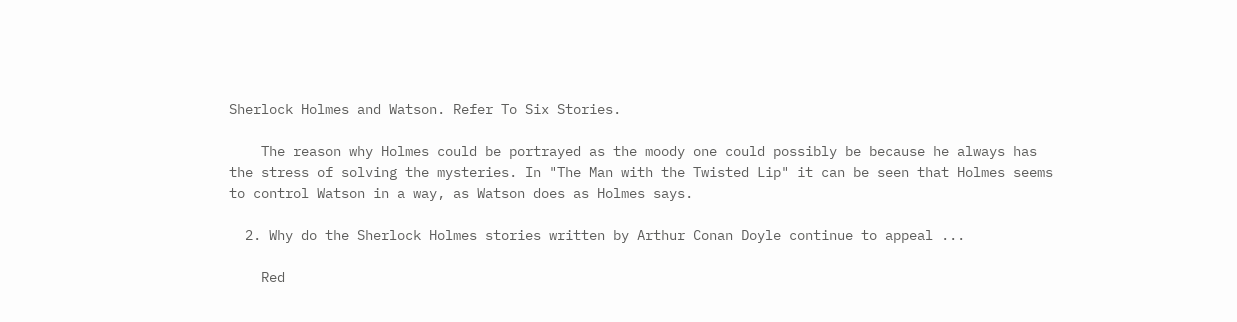Sherlock Holmes and Watson. Refer To Six Stories.

    The reason why Holmes could be portrayed as the moody one could possibly be because he always has the stress of solving the mysteries. In "The Man with the Twisted Lip" it can be seen that Holmes seems to control Watson in a way, as Watson does as Holmes says.

  2. Why do the Sherlock Holmes stories written by Arthur Conan Doyle continue to appeal ...

    Red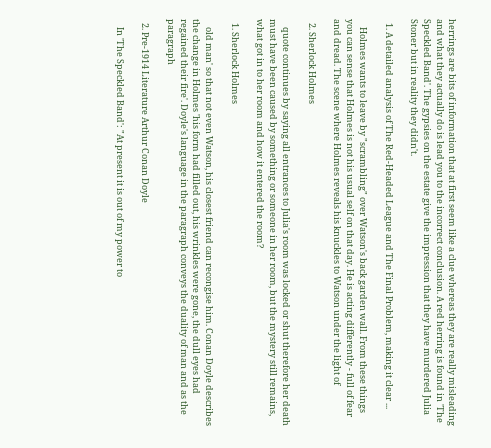herrings are bits of information that at first seem like a clue whereas they are really misleading and what they actually do is lead you to the incorrect conclusion. A red herring is found in 'The Speckled Band'. The gypsies on the estate give the impression that they have murdered Julia Stoner but in reality they didn't.

  1. A detailed analysis of The Red-Headed League and The Final Problem, making it clear ...

    Holmes wants to leave by "scrambling" over Watson's back garden wall. From these things you can sense that Holmes is not his usual self on that day. He is acting differently - full of fear and dread. The scene where Holmes reveals his knuckles to Watson under the light of

  2. Sherlock Holmes

    quote continues by saying all entrances to Julia's room was locked or shut therefore her death must have been caused by something or someone in her room, but the mystery still remains, what got in to her room and how it entered the room?

  1. Sherlock Holmes

    old man' so that not even Watson, his closest friend can recongise him. Conan Doyle describes the change in Holmes 'his form had filled out, his wrinkles were gone, the dull eyes had regained their fire'. Doyle's language in the paragraph conveys the duality of man and as the paragraph

  2. Pre-1914 Literature Arthur Conan Doyle

    In 'The Speckled Band': "At present it is out of my power to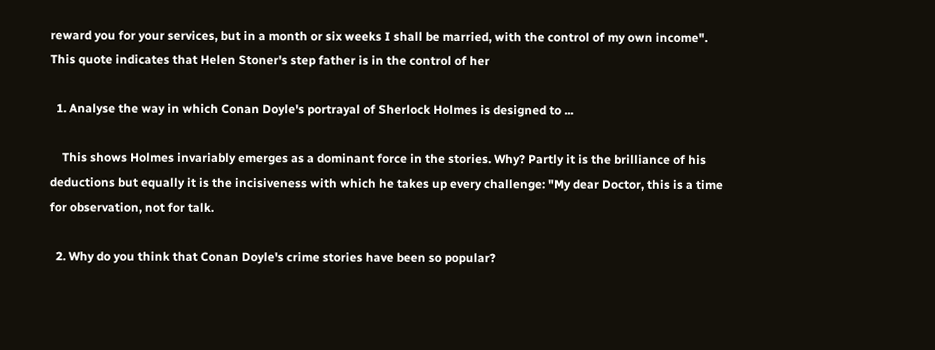reward you for your services, but in a month or six weeks I shall be married, with the control of my own income". This quote indicates that Helen Stoner's step father is in the control of her

  1. Analyse the way in which Conan Doyle's portrayal of Sherlock Holmes is designed to ...

    This shows Holmes invariably emerges as a dominant force in the stories. Why? Partly it is the brilliance of his deductions but equally it is the incisiveness with which he takes up every challenge: "My dear Doctor, this is a time for observation, not for talk.

  2. Why do you think that Conan Doyle's crime stories have been so popular?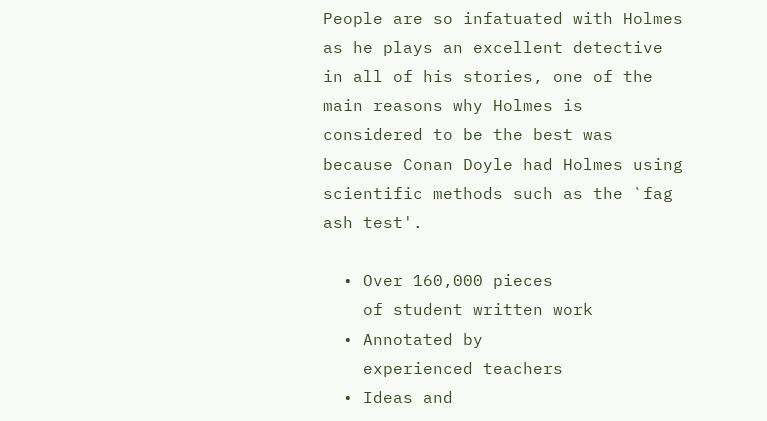People are so infatuated with Holmes as he plays an excellent detective in all of his stories, one of the main reasons why Holmes is considered to be the best was because Conan Doyle had Holmes using scientific methods such as the `fag ash test'.

  • Over 160,000 pieces
    of student written work
  • Annotated by
    experienced teachers
  • Ideas and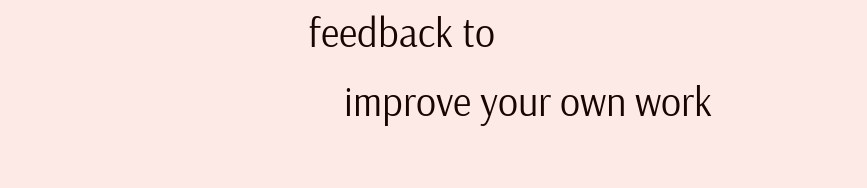feedback to
    improve your own work